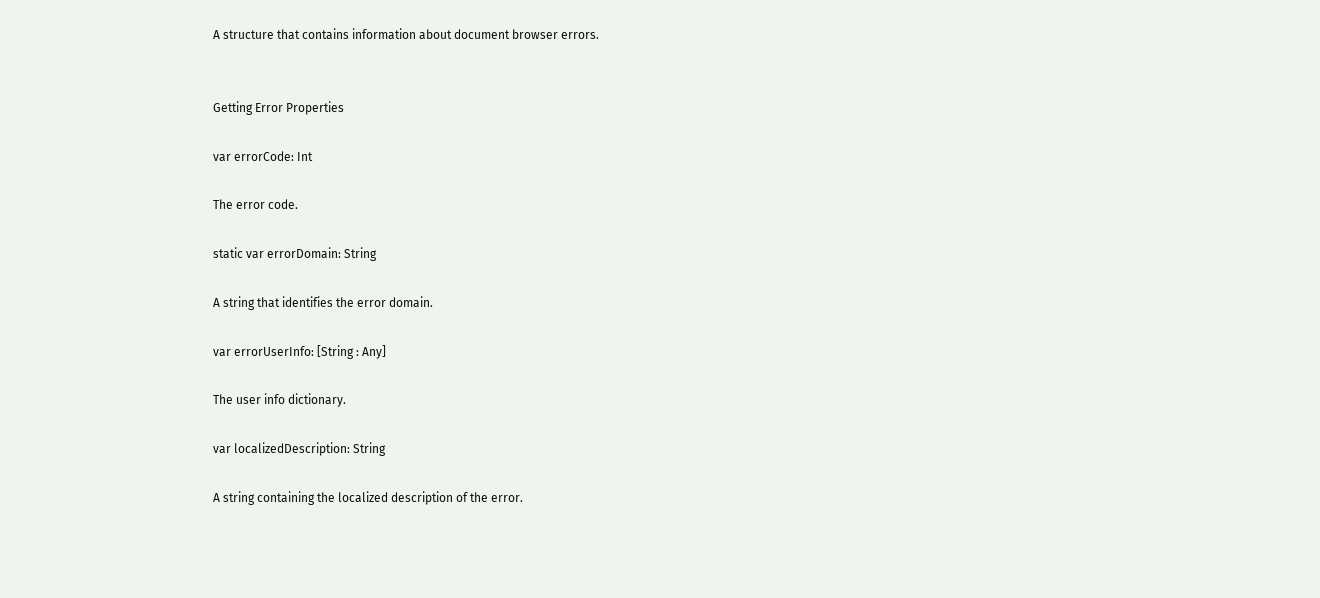A structure that contains information about document browser errors.


Getting Error Properties

var errorCode: Int

The error code.

static var errorDomain: String

A string that identifies the error domain.

var errorUserInfo: [String : Any]

The user info dictionary.

var localizedDescription: String

A string containing the localized description of the error.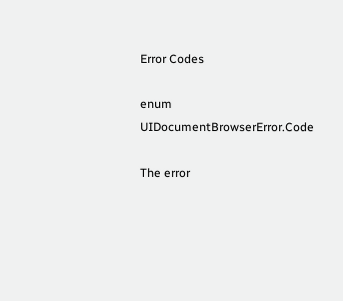Error Codes

enum UIDocumentBrowserError.Code

The error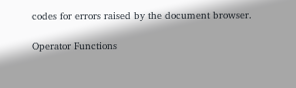codes for errors raised by the document browser.

Operator Functions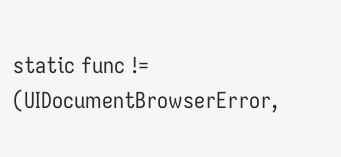static func != (UIDocumentBrowserError,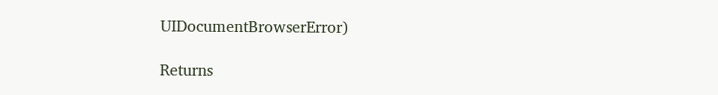UIDocumentBrowserError)

Returns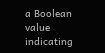a Boolean value indicating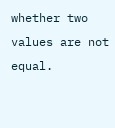whether two values are not equal.